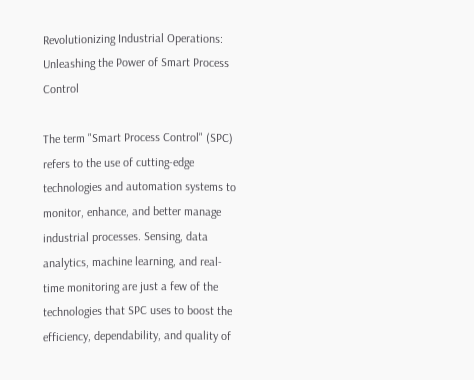Revolutionizing Industrial Operations: Unleashing the Power of Smart Process Control

The term "Smart Process Control" (SPC) refers to the use of cutting-edge technologies and automation systems to monitor, enhance, and better manage industrial processes. Sensing, data analytics, machine learning, and real-time monitoring are just a few of the technologies that SPC uses to boost the efficiency, dependability, and quality of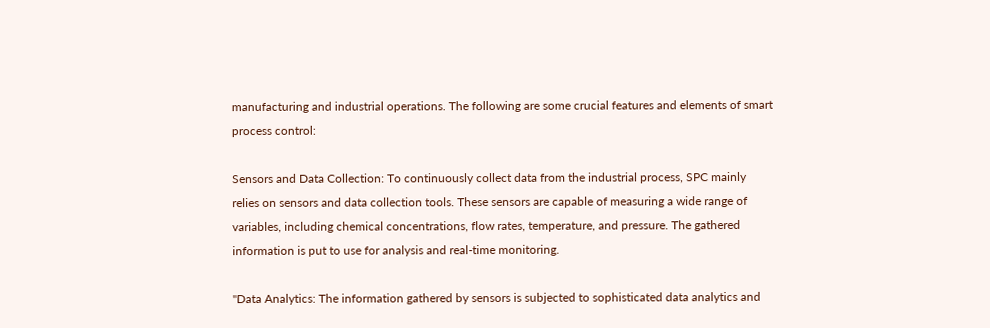manufacturing and industrial operations. The following are some crucial features and elements of smart process control:

Sensors and Data Collection: To continuously collect data from the industrial process, SPC mainly relies on sensors and data collection tools. These sensors are capable of measuring a wide range of variables, including chemical concentrations, flow rates, temperature, and pressure. The gathered information is put to use for analysis and real-time monitoring.

"Data Analytics: The information gathered by sensors is subjected to sophisticated data analytics and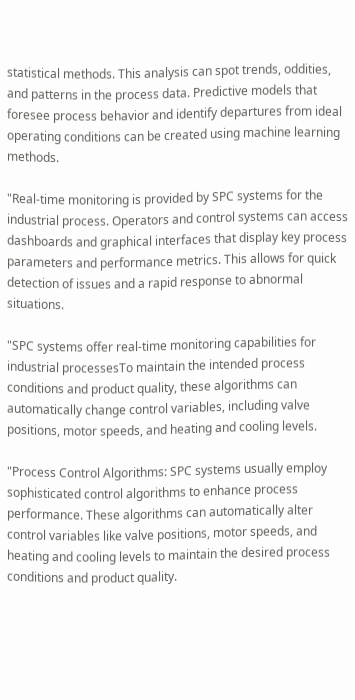statistical methods. This analysis can spot trends, oddities, and patterns in the process data. Predictive models that foresee process behavior and identify departures from ideal operating conditions can be created using machine learning methods.

"Real-time monitoring is provided by SPC systems for the industrial process. Operators and control systems can access dashboards and graphical interfaces that display key process parameters and performance metrics. This allows for quick detection of issues and a rapid response to abnormal situations.

"SPC systems offer real-time monitoring capabilities for industrial processesTo maintain the intended process conditions and product quality, these algorithms can automatically change control variables, including valve positions, motor speeds, and heating and cooling levels.

"Process Control Algorithms: SPC systems usually employ sophisticated control algorithms to enhance process performance. These algorithms can automatically alter control variables like valve positions, motor speeds, and heating and cooling levels to maintain the desired process conditions and product quality.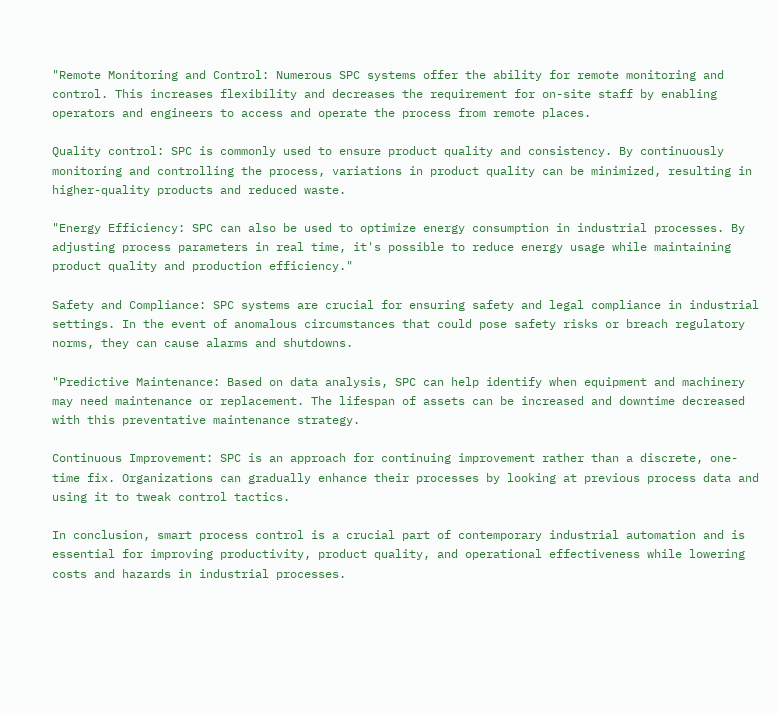"Remote Monitoring and Control: Numerous SPC systems offer the ability for remote monitoring and control. This increases flexibility and decreases the requirement for on-site staff by enabling operators and engineers to access and operate the process from remote places.

Quality control: SPC is commonly used to ensure product quality and consistency. By continuously monitoring and controlling the process, variations in product quality can be minimized, resulting in higher-quality products and reduced waste.

"Energy Efficiency: SPC can also be used to optimize energy consumption in industrial processes. By adjusting process parameters in real time, it's possible to reduce energy usage while maintaining product quality and production efficiency."

Safety and Compliance: SPC systems are crucial for ensuring safety and legal compliance in industrial settings. In the event of anomalous circumstances that could pose safety risks or breach regulatory norms, they can cause alarms and shutdowns.

"Predictive Maintenance: Based on data analysis, SPC can help identify when equipment and machinery may need maintenance or replacement. The lifespan of assets can be increased and downtime decreased with this preventative maintenance strategy.

Continuous Improvement: SPC is an approach for continuing improvement rather than a discrete, one-time fix. Organizations can gradually enhance their processes by looking at previous process data and using it to tweak control tactics.

In conclusion, smart process control is a crucial part of contemporary industrial automation and is essential for improving productivity, product quality, and operational effectiveness while lowering costs and hazards in industrial processes.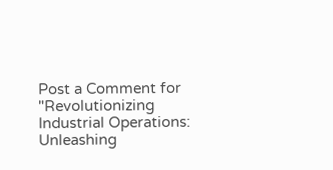Post a Comment for "Revolutionizing Industrial Operations: Unleashing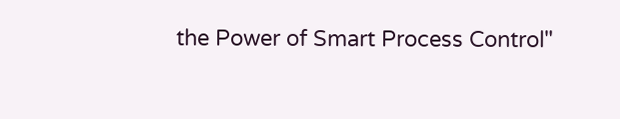the Power of Smart Process Control"